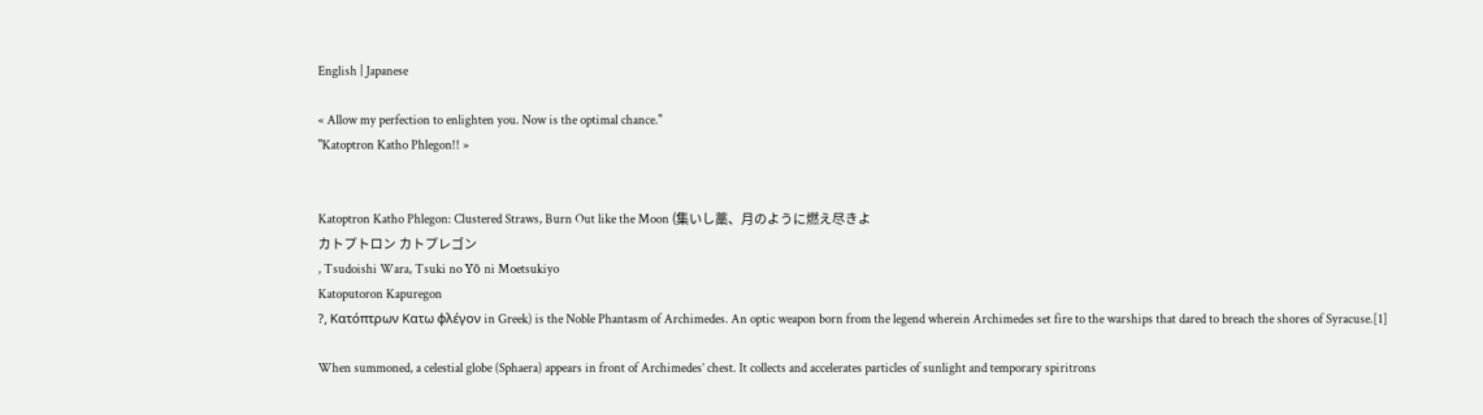English | Japanese

« Allow my perfection to enlighten you. Now is the optimal chance."
"Katoptron Katho Phlegon!! »


Katoptron Katho Phlegon: Clustered Straws, Burn Out like the Moon (集いし藁、月のように燃え尽きよ
カトプトロン カトプレゴン
, Tsudoishi Wara, Tsuki no Yō ni Moetsukiyo
Katoputoron Kapuregon
?, Κατόπτρων Κατω φλέγον in Greek) is the Noble Phantasm of Archimedes. An optic weapon born from the legend wherein Archimedes set fire to the warships that dared to breach the shores of Syracuse.[1]

When summoned, a celestial globe (Sphaera) appears in front of Archimedes’ chest. It collects and accelerates particles of sunlight and temporary spiritrons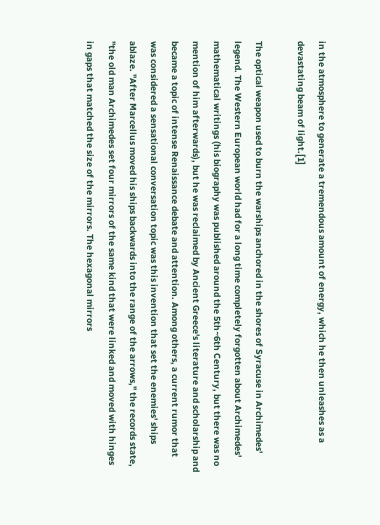in the atmosphere to generate a tremendous amount of energy, which he then unleashes as a devastating beam of light.[1]

The optical weapon used to burn the warships anchored in the shores of Syracuse in Archimedes' legend. The Western European world had for a long time completely forgotten about Archimedes' mathematical writings (his biography was published around the 5th~6th Century, but there was no mention of him afterwards), but he was reclaimed by Ancient Greece's literature and scholarship and became a topic of intense Renaissance debate and attention. Among others, a current rumor that was considered a sensational conversation topic was this invention that set the enemies' ships ablaze. "After Marcellus moved his ships backwards into the range of the arrows," the records state, "the old man Archimedes set four mirrors of the same kind that were linked and moved with hinges in gaps that matched the size of the mirrors. The hexagonal mirrors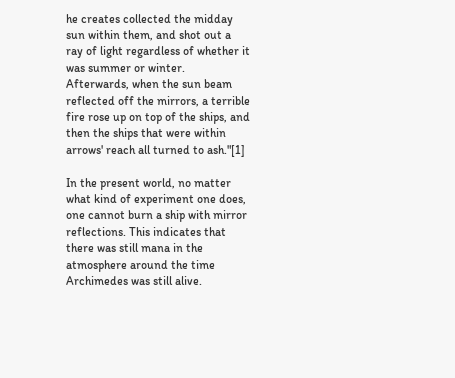he creates collected the midday sun within them, and shot out a ray of light regardless of whether it was summer or winter. Afterwards, when the sun beam reflected off the mirrors, a terrible fire rose up on top of the ships, and then the ships that were within arrows' reach all turned to ash."[1]

In the present world, no matter what kind of experiment one does, one cannot burn a ship with mirror reflections. This indicates that there was still mana in the atmosphere around the time Archimedes was still alive.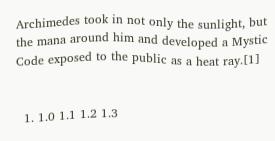Archimedes took in not only the sunlight, but the mana around him and developed a Mystic Code exposed to the public as a heat ray.[1]


  1. 1.0 1.1 1.2 1.3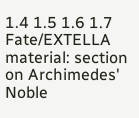1.4 1.5 1.6 1.7 Fate/EXTELLA material: section on Archimedes' Noble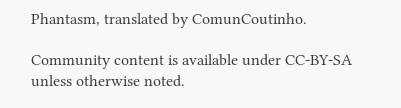Phantasm, translated by ComunCoutinho.

Community content is available under CC-BY-SA unless otherwise noted.